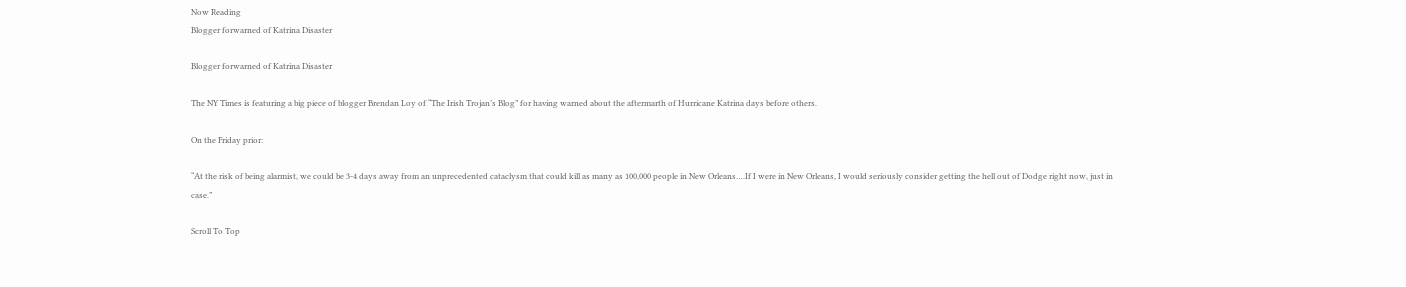Now Reading
Blogger forwarned of Katrina Disaster

Blogger forwarned of Katrina Disaster

The NY Times is featuring a big piece of blogger Brendan Loy of “The Irish Trojan’s Blog” for having warned about the aftermarth of Hurricane Katrina days before others.

On the Friday prior:

“At the risk of being alarmist, we could be 3-4 days away from an unprecedented cataclysm that could kill as many as 100,000 people in New Orleans….If I were in New Orleans, I would seriously consider getting the hell out of Dodge right now, just in case.”

Scroll To Top